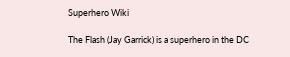Superhero Wiki

The Flash (Jay Garrick) is a superhero in the DC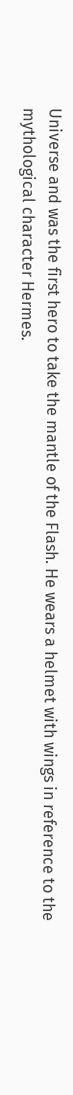Universe and was the first hero to take the mantle of the Flash. He wears a helmet with wings in reference to the mythological character Hermes.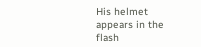His helmet appears in the flash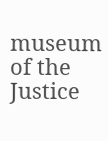museum of the Justice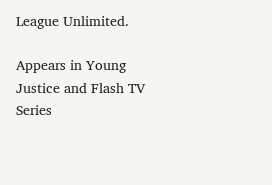League Unlimited.

Appears in Young Justice and Flash TV Series